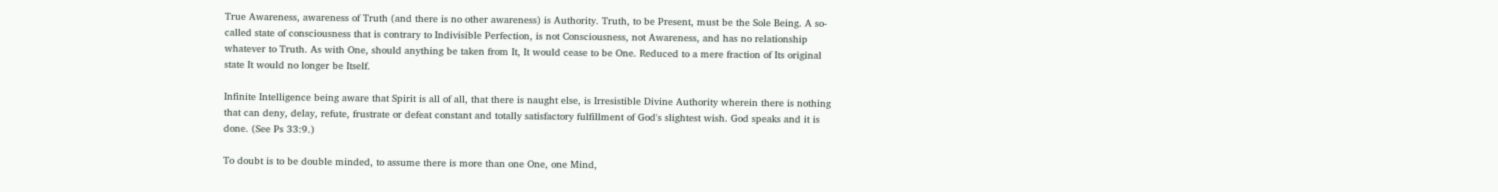True Awareness, awareness of Truth (and there is no other awareness) is Authority. Truth, to be Present, must be the Sole Being. A so-called state of consciousness that is contrary to Indivisible Perfection, is not Consciousness, not Awareness, and has no relationship whatever to Truth. As with One, should anything be taken from It, It would cease to be One. Reduced to a mere fraction of Its original state It would no longer be Itself.

Infinite Intelligence being aware that Spirit is all of all, that there is naught else, is Irresistible Divine Authority wherein there is nothing that can deny, delay, refute, frustrate or defeat constant and totally satisfactory fulfillment of God's slightest wish. God speaks and it is done. (See Ps 33:9.)

To doubt is to be double minded, to assume there is more than one One, one Mind,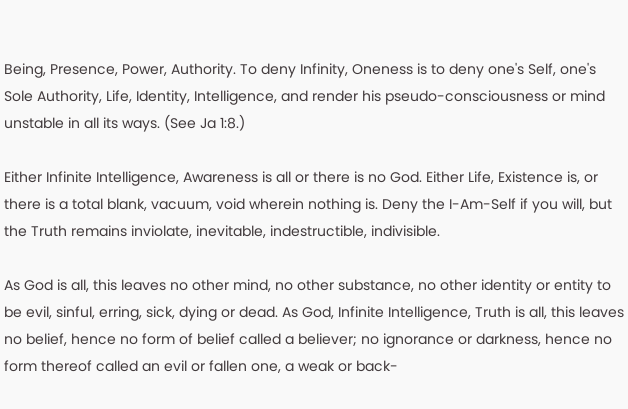Being, Presence, Power, Authority. To deny Infinity, Oneness is to deny one's Self, one's Sole Authority, Life, Identity, Intelligence, and render his pseudo-consciousness or mind unstable in all its ways. (See Ja 1:8.)

Either Infinite Intelligence, Awareness is all or there is no God. Either Life, Existence is, or there is a total blank, vacuum, void wherein nothing is. Deny the I-Am-Self if you will, but the Truth remains inviolate, inevitable, indestructible, indivisible.

As God is all, this leaves no other mind, no other substance, no other identity or entity to be evil, sinful, erring, sick, dying or dead. As God, Infinite Intelligence, Truth is all, this leaves no belief, hence no form of belief called a believer; no ignorance or darkness, hence no form thereof called an evil or fallen one, a weak or back-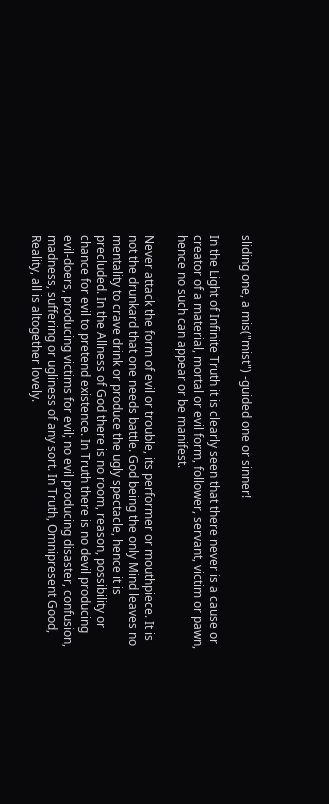sliding one, a mis("mist") -guided one or sinner!

In the Light of Infinite Truth it is clearly seen that there never is a cause or creator of a material, mortal or evil form, follower, servant, victim or pawn, hence no such can appear or be manifest.

Never attack the form of evil or trouble, its performer or mouthpiece. It is not the drunkard that one needs battle. God being the only Mind leaves no mentality to crave drink or produce the ugly spectacle, hence it is precluded. In the Allness of God there is no room, reason, possibility or chance for evil to pretend existence. In Truth there is no devil producing evil-doers, producing victims for evil; no evil producing disaster, confusion, madness, suffering or ugliness of any sort. In Truth, Omnipresent Good, Reality, all is altogether lovely.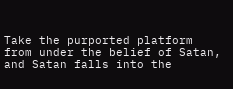Take the purported platform from under the belief of Satan, and Satan falls into the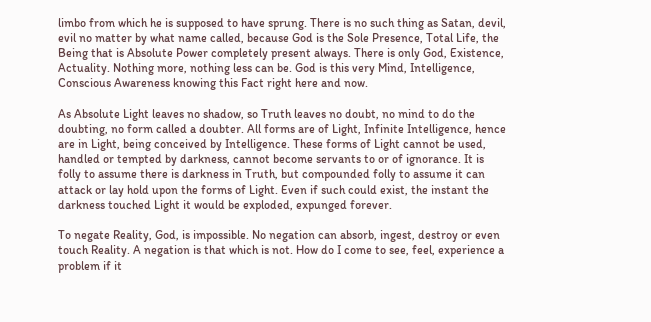limbo from which he is supposed to have sprung. There is no such thing as Satan, devil, evil no matter by what name called, because God is the Sole Presence, Total Life, the Being that is Absolute Power completely present always. There is only God, Existence, Actuality. Nothing more, nothing less can be. God is this very Mind, Intelligence, Conscious Awareness knowing this Fact right here and now.

As Absolute Light leaves no shadow, so Truth leaves no doubt, no mind to do the doubting, no form called a doubter. All forms are of Light, Infinite Intelligence, hence are in Light, being conceived by Intelligence. These forms of Light cannot be used, handled or tempted by darkness, cannot become servants to or of ignorance. It is folly to assume there is darkness in Truth, but compounded folly to assume it can attack or lay hold upon the forms of Light. Even if such could exist, the instant the darkness touched Light it would be exploded, expunged forever.

To negate Reality, God, is impossible. No negation can absorb, ingest, destroy or even touch Reality. A negation is that which is not. How do I come to see, feel, experience a problem if it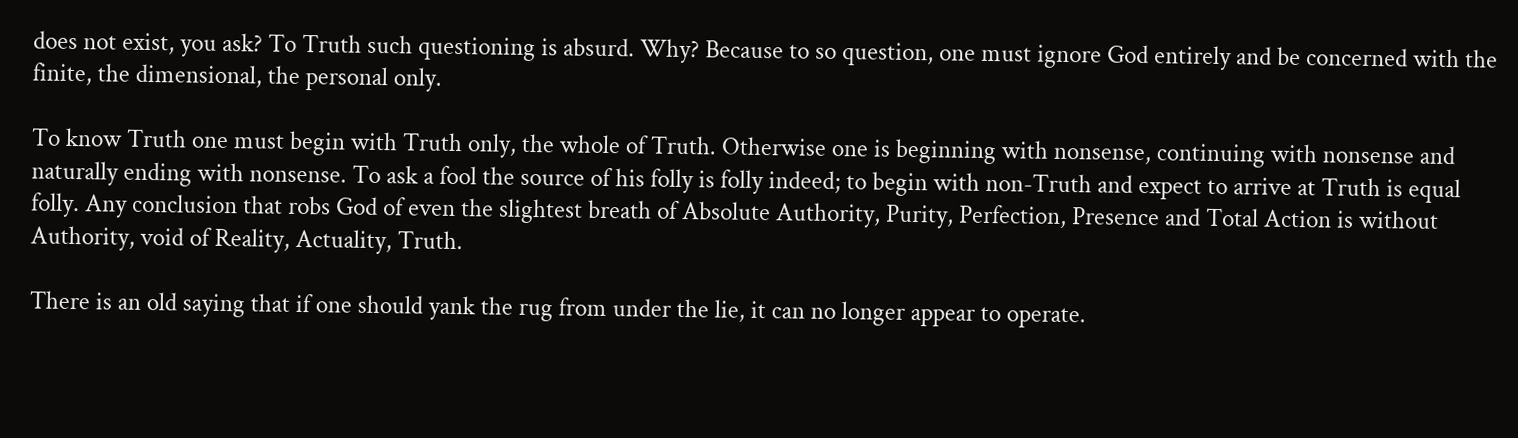does not exist, you ask? To Truth such questioning is absurd. Why? Because to so question, one must ignore God entirely and be concerned with the finite, the dimensional, the personal only.

To know Truth one must begin with Truth only, the whole of Truth. Otherwise one is beginning with nonsense, continuing with nonsense and naturally ending with nonsense. To ask a fool the source of his folly is folly indeed; to begin with non-Truth and expect to arrive at Truth is equal folly. Any conclusion that robs God of even the slightest breath of Absolute Authority, Purity, Perfection, Presence and Total Action is without Authority, void of Reality, Actuality, Truth.

There is an old saying that if one should yank the rug from under the lie, it can no longer appear to operate.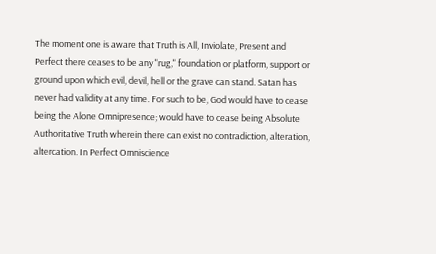The moment one is aware that Truth is All, Inviolate, Present and Perfect there ceases to be any "rug," foundation or platform, support or ground upon which evil, devil, hell or the grave can stand. Satan has never had validity at any time. For such to be, God would have to cease being the Alone Omnipresence; would have to cease being Absolute Authoritative Truth wherein there can exist no contradiction, alteration, altercation. In Perfect Omniscience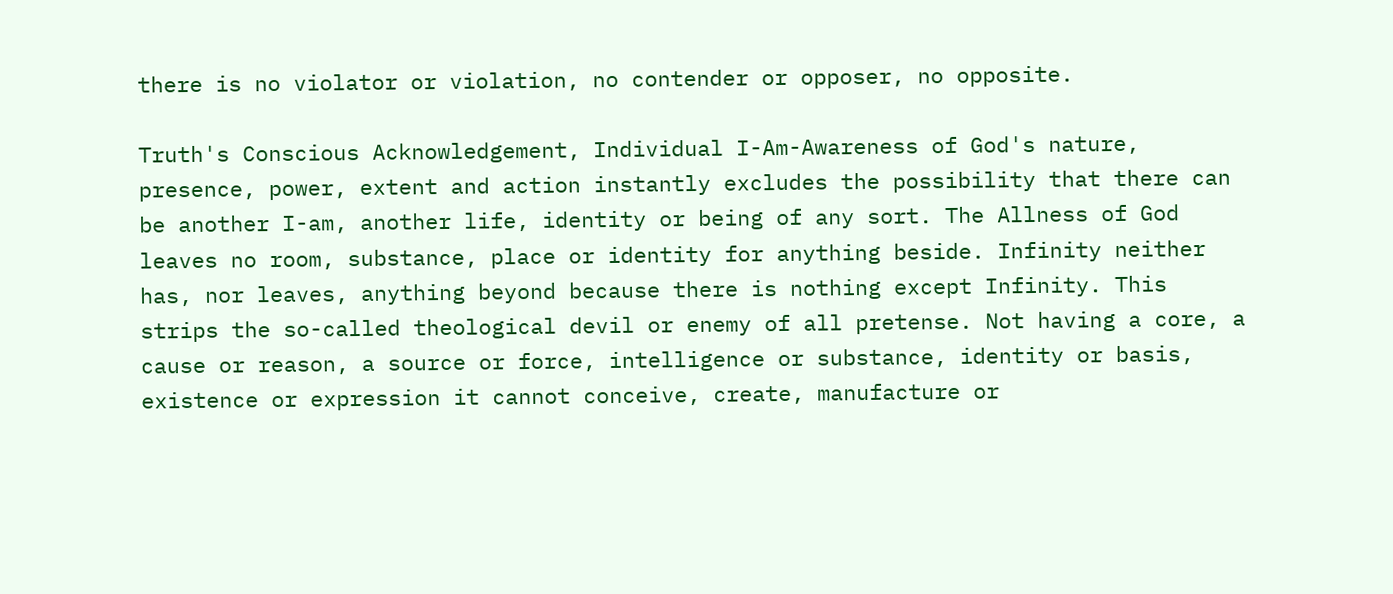there is no violator or violation, no contender or opposer, no opposite.

Truth's Conscious Acknowledgement, Individual I-Am-Awareness of God's nature, presence, power, extent and action instantly excludes the possibility that there can be another I-am, another life, identity or being of any sort. The Allness of God leaves no room, substance, place or identity for anything beside. Infinity neither has, nor leaves, anything beyond because there is nothing except Infinity. This strips the so-called theological devil or enemy of all pretense. Not having a core, a cause or reason, a source or force, intelligence or substance, identity or basis, existence or expression it cannot conceive, create, manufacture or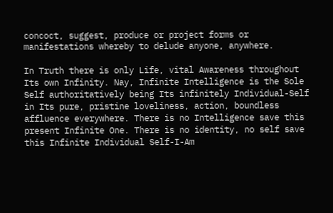concoct, suggest, produce or project forms or manifestations whereby to delude anyone, anywhere.

In Truth there is only Life, vital Awareness throughout Its own Infinity. Nay, Infinite Intelligence is the Sole Self authoritatively being Its infinitely Individual-Self in Its pure, pristine loveliness, action, boundless affluence everywhere. There is no Intelligence save this present Infinite One. There is no identity, no self save this Infinite Individual Self-I-Am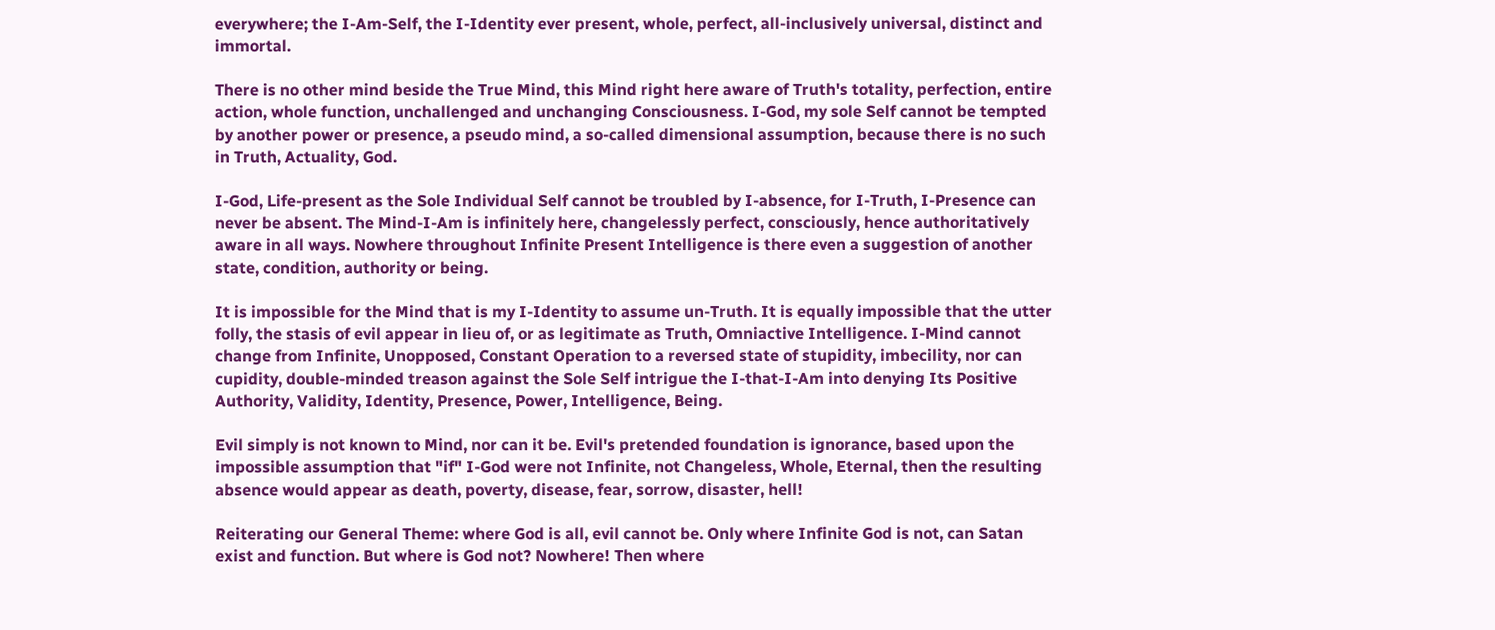everywhere; the I-Am-Self, the I-Identity ever present, whole, perfect, all-inclusively universal, distinct and immortal.

There is no other mind beside the True Mind, this Mind right here aware of Truth's totality, perfection, entire action, whole function, unchallenged and unchanging Consciousness. I-God, my sole Self cannot be tempted by another power or presence, a pseudo mind, a so-called dimensional assumption, because there is no such in Truth, Actuality, God.

I-God, Life-present as the Sole Individual Self cannot be troubled by I-absence, for I-Truth, I-Presence can never be absent. The Mind-I-Am is infinitely here, changelessly perfect, consciously, hence authoritatively aware in all ways. Nowhere throughout Infinite Present Intelligence is there even a suggestion of another state, condition, authority or being.

It is impossible for the Mind that is my I-Identity to assume un-Truth. It is equally impossible that the utter folly, the stasis of evil appear in lieu of, or as legitimate as Truth, Omniactive Intelligence. I-Mind cannot change from Infinite, Unopposed, Constant Operation to a reversed state of stupidity, imbecility, nor can cupidity, double-minded treason against the Sole Self intrigue the I-that-I-Am into denying Its Positive Authority, Validity, Identity, Presence, Power, Intelligence, Being.

Evil simply is not known to Mind, nor can it be. Evil's pretended foundation is ignorance, based upon the impossible assumption that "if" I-God were not Infinite, not Changeless, Whole, Eternal, then the resulting absence would appear as death, poverty, disease, fear, sorrow, disaster, hell!

Reiterating our General Theme: where God is all, evil cannot be. Only where Infinite God is not, can Satan exist and function. But where is God not? Nowhere! Then where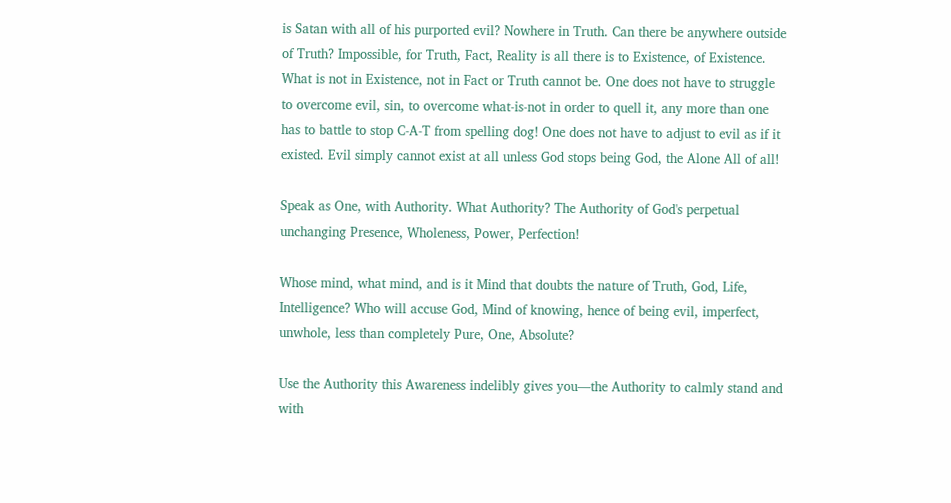is Satan with all of his purported evil? Nowhere in Truth. Can there be anywhere outside of Truth? Impossible, for Truth, Fact, Reality is all there is to Existence, of Existence. What is not in Existence, not in Fact or Truth cannot be. One does not have to struggle to overcome evil, sin, to overcome what-is-not in order to quell it, any more than one has to battle to stop C-A-T from spelling dog! One does not have to adjust to evil as if it existed. Evil simply cannot exist at all unless God stops being God, the Alone All of all!

Speak as One, with Authority. What Authority? The Authority of God's perpetual unchanging Presence, Wholeness, Power, Perfection!

Whose mind, what mind, and is it Mind that doubts the nature of Truth, God, Life, Intelligence? Who will accuse God, Mind of knowing, hence of being evil, imperfect, unwhole, less than completely Pure, One, Absolute?

Use the Authority this Awareness indelibly gives you—the Authority to calmly stand and with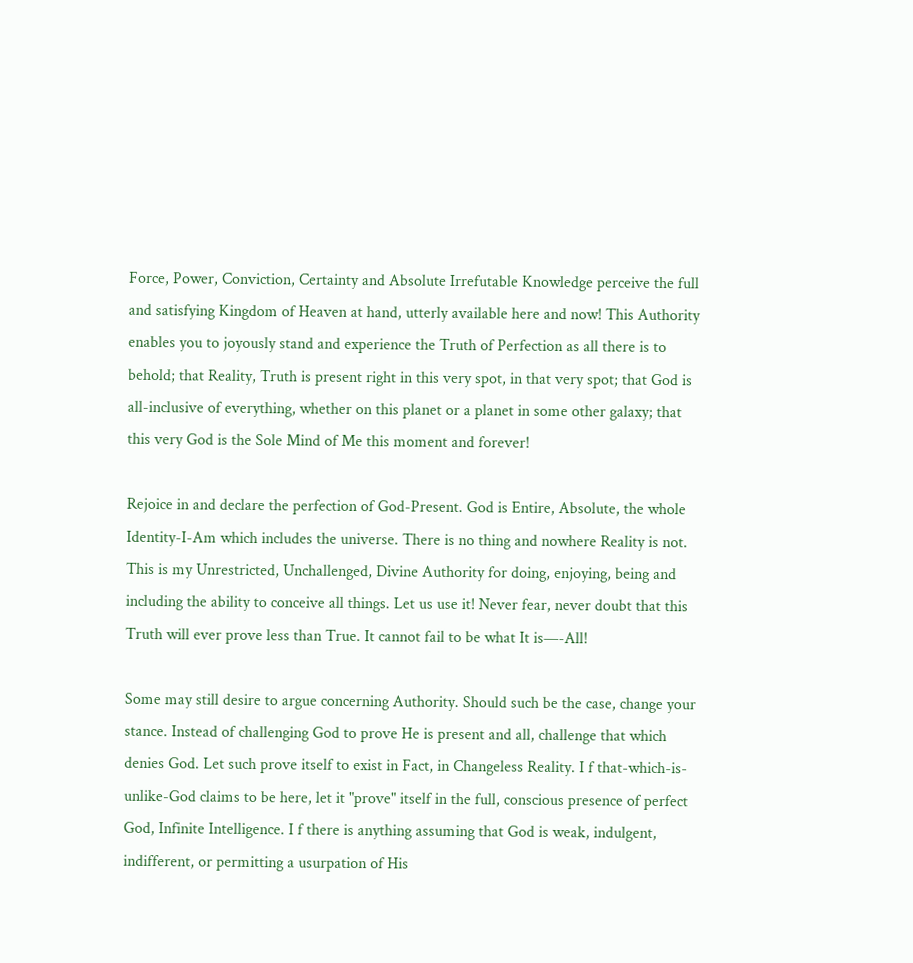Force, Power, Conviction, Certainty and Absolute Irrefutable Knowledge perceive the full and satisfying Kingdom of Heaven at hand, utterly available here and now! This Authority enables you to joyously stand and experience the Truth of Perfection as all there is to behold; that Reality, Truth is present right in this very spot, in that very spot; that God is all-inclusive of everything, whether on this planet or a planet in some other galaxy; that this very God is the Sole Mind of Me this moment and forever!

Rejoice in and declare the perfection of God-Present. God is Entire, Absolute, the whole Identity-I-Am which includes the universe. There is no thing and nowhere Reality is not. This is my Unrestricted, Unchallenged, Divine Authority for doing, enjoying, being and including the ability to conceive all things. Let us use it! Never fear, never doubt that this Truth will ever prove less than True. It cannot fail to be what It is—-All!

Some may still desire to argue concerning Authority. Should such be the case, change your stance. Instead of challenging God to prove He is present and all, challenge that which denies God. Let such prove itself to exist in Fact, in Changeless Reality. I f that-which-is-unlike-God claims to be here, let it "prove" itself in the full, conscious presence of perfect God, Infinite Intelligence. I f there is anything assuming that God is weak, indulgent, indifferent, or permitting a usurpation of His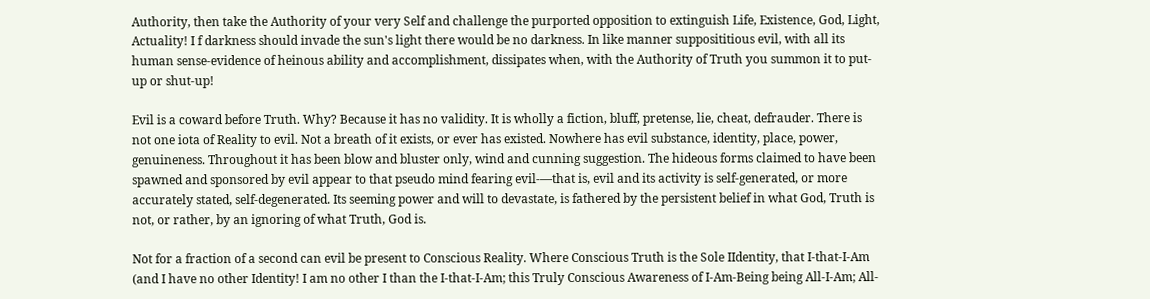Authority, then take the Authority of your very Self and challenge the purported opposition to extinguish Life, Existence, God, Light, Actuality! I f darkness should invade the sun's light there would be no darkness. In like manner supposititious evil, with all its human sense-evidence of heinous ability and accomplishment, dissipates when, with the Authority of Truth you summon it to put-up or shut-up!

Evil is a coward before Truth. Why? Because it has no validity. It is wholly a fiction, bluff, pretense, lie, cheat, defrauder. There is not one iota of Reality to evil. Not a breath of it exists, or ever has existed. Nowhere has evil substance, identity, place, power, genuineness. Throughout it has been blow and bluster only, wind and cunning suggestion. The hideous forms claimed to have been spawned and sponsored by evil appear to that pseudo mind fearing evil-—that is, evil and its activity is self-generated, or more accurately stated, self-degenerated. Its seeming power and will to devastate, is fathered by the persistent belief in what God, Truth is not, or rather, by an ignoring of what Truth, God is.

Not for a fraction of a second can evil be present to Conscious Reality. Where Conscious Truth is the Sole IIdentity, that I-that-I-Am (and I have no other Identity! I am no other I than the I-that-I-Am; this Truly Conscious Awareness of I-Am-Being being All-I-Am; All-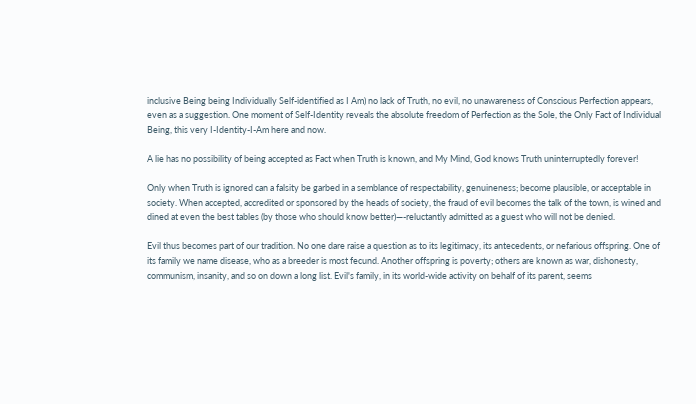inclusive Being being Individually Self-identified as I Am) no lack of Truth, no evil, no unawareness of Conscious Perfection appears, even as a suggestion. One moment of Self-Identity reveals the absolute freedom of Perfection as the Sole, the Only Fact of Individual Being, this very I-Identity-I-Am here and now.

A lie has no possibility of being accepted as Fact when Truth is known, and My Mind, God knows Truth uninterruptedly forever!

Only when Truth is ignored can a falsity be garbed in a semblance of respectability, genuineness; become plausible, or acceptable in society. When accepted, accredited or sponsored by the heads of society, the fraud of evil becomes the talk of the town, is wined and dined at even the best tables (by those who should know better)—-reluctantly admitted as a guest who will not be denied.

Evil thus becomes part of our tradition. No one dare raise a question as to its legitimacy, its antecedents, or nefarious offspring. One of its family we name disease, who as a breeder is most fecund. Another offspring is poverty; others are known as war, dishonesty, communism, insanity, and so on down a long list. Evil's family, in its world-wide activity on behalf of its parent, seems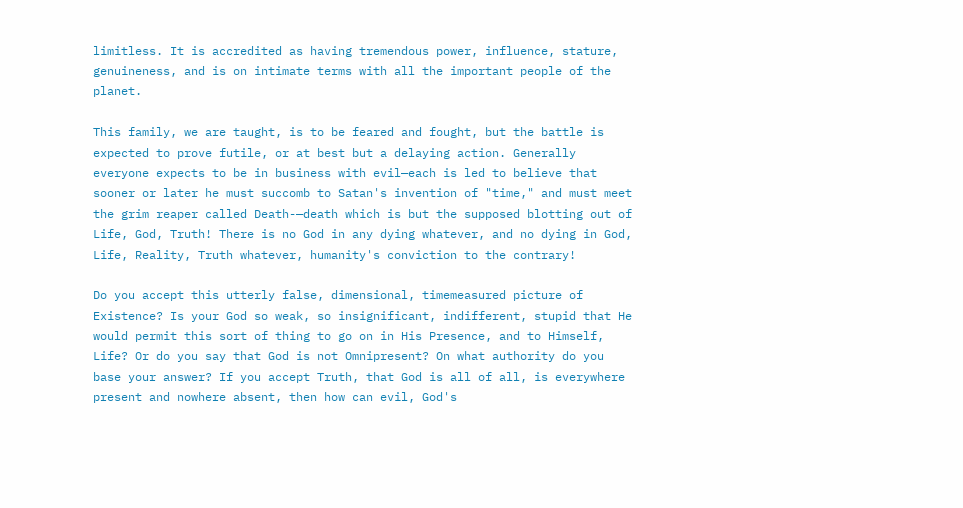limitless. It is accredited as having tremendous power, influence, stature, genuineness, and is on intimate terms with all the important people of the planet.

This family, we are taught, is to be feared and fought, but the battle is expected to prove futile, or at best but a delaying action. Generally everyone expects to be in business with evil—each is led to believe that sooner or later he must succomb to Satan's invention of "time," and must meet the grim reaper called Death-—death which is but the supposed blotting out of Life, God, Truth! There is no God in any dying whatever, and no dying in God, Life, Reality, Truth whatever, humanity's conviction to the contrary!

Do you accept this utterly false, dimensional, timemeasured picture of Existence? Is your God so weak, so insignificant, indifferent, stupid that He would permit this sort of thing to go on in His Presence, and to Himself, Life? Or do you say that God is not Omnipresent? On what authority do you base your answer? If you accept Truth, that God is all of all, is everywhere present and nowhere absent, then how can evil, God's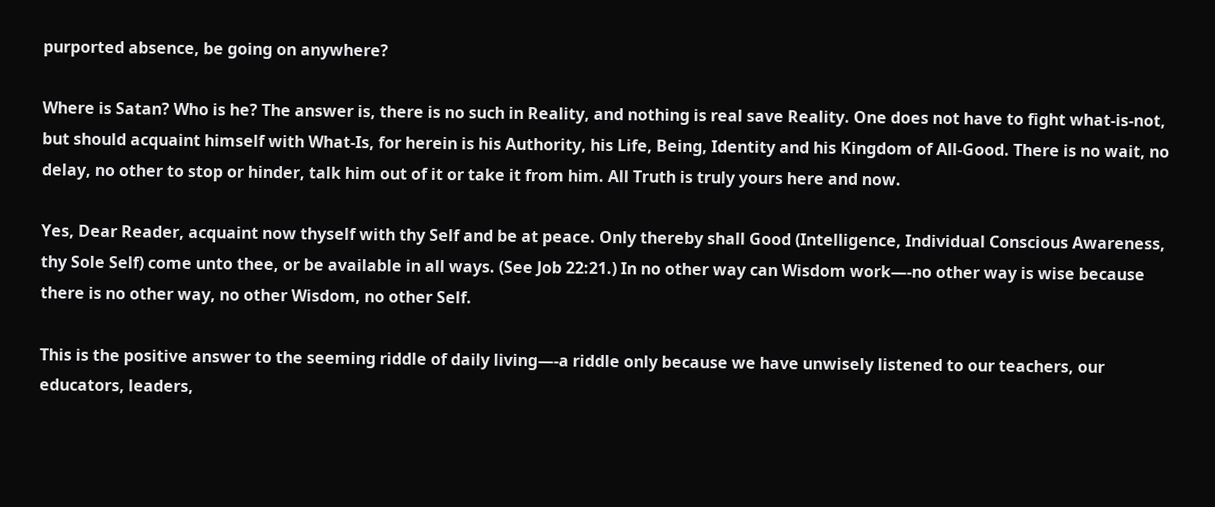purported absence, be going on anywhere?

Where is Satan? Who is he? The answer is, there is no such in Reality, and nothing is real save Reality. One does not have to fight what-is-not, but should acquaint himself with What-Is, for herein is his Authority, his Life, Being, Identity and his Kingdom of All-Good. There is no wait, no delay, no other to stop or hinder, talk him out of it or take it from him. All Truth is truly yours here and now.

Yes, Dear Reader, acquaint now thyself with thy Self and be at peace. Only thereby shall Good (Intelligence, Individual Conscious Awareness, thy Sole Self) come unto thee, or be available in all ways. (See Job 22:21.) In no other way can Wisdom work—-no other way is wise because there is no other way, no other Wisdom, no other Self.

This is the positive answer to the seeming riddle of daily living—-a riddle only because we have unwisely listened to our teachers, our educators, leaders,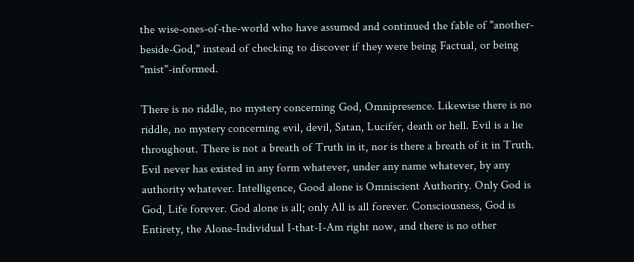the wise-ones-of-the-world who have assumed and continued the fable of "another-beside-God," instead of checking to discover if they were being Factual, or being "mist"-informed.

There is no riddle, no mystery concerning God, Omnipresence. Likewise there is no riddle, no mystery concerning evil, devil, Satan, Lucifer, death or hell. Evil is a lie throughout. There is not a breath of Truth in it, nor is there a breath of it in Truth. Evil never has existed in any form whatever, under any name whatever, by any authority whatever. Intelligence, Good alone is Omniscient Authority. Only God is God, Life forever. God alone is all; only All is all forever. Consciousness, God is Entirety, the Alone-Individual I-that-I-Am right now, and there is no other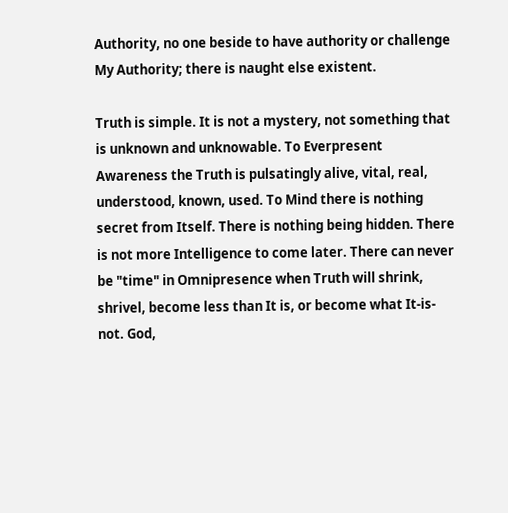Authority, no one beside to have authority or challenge My Authority; there is naught else existent.

Truth is simple. It is not a mystery, not something that is unknown and unknowable. To Everpresent Awareness the Truth is pulsatingly alive, vital, real, understood, known, used. To Mind there is nothing secret from Itself. There is nothing being hidden. There is not more Intelligence to come later. There can never be "time" in Omnipresence when Truth will shrink, shrivel, become less than It is, or become what It-is-not. God,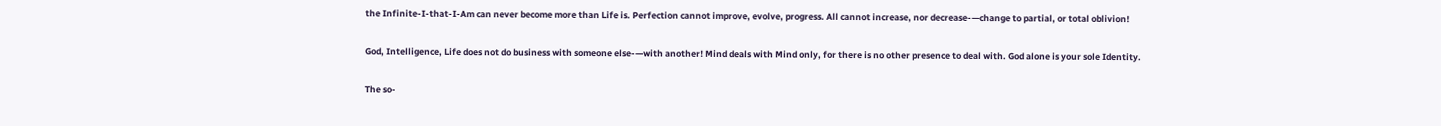the Infinite-I-that-I-Am can never become more than Life is. Perfection cannot improve, evolve, progress. All cannot increase, nor decrease-—change to partial, or total oblivion!

God, Intelligence, Life does not do business with someone else-—with another! Mind deals with Mind only, for there is no other presence to deal with. God alone is your sole Identity.

The so-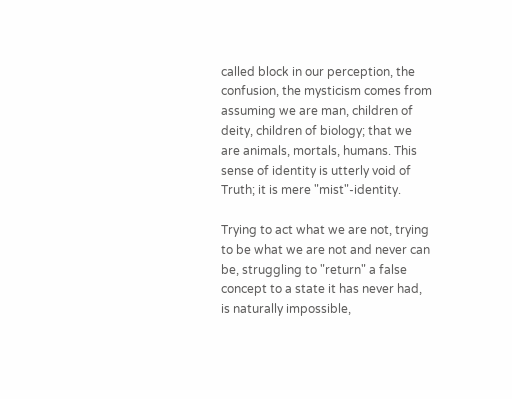called block in our perception, the confusion, the mysticism comes from assuming we are man, children of deity, children of biology; that we are animals, mortals, humans. This sense of identity is utterly void of Truth; it is mere "mist"-identity.

Trying to act what we are not, trying to be what we are not and never can be, struggling to "return" a false concept to a state it has never had, is naturally impossible,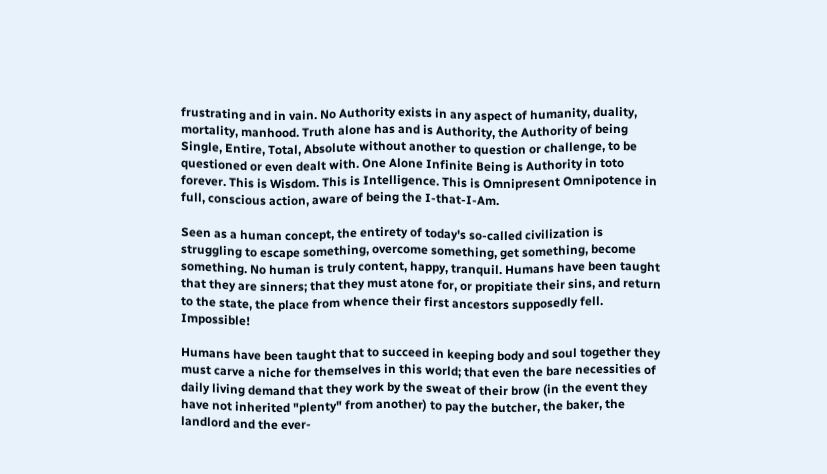frustrating and in vain. No Authority exists in any aspect of humanity, duality, mortality, manhood. Truth alone has and is Authority, the Authority of being Single, Entire, Total, Absolute without another to question or challenge, to be questioned or even dealt with. One Alone Infinite Being is Authority in toto forever. This is Wisdom. This is Intelligence. This is Omnipresent Omnipotence in full, conscious action, aware of being the I-that-I-Am.

Seen as a human concept, the entirety of today's so-called civilization is struggling to escape something, overcome something, get something, become something. No human is truly content, happy, tranquil. Humans have been taught that they are sinners; that they must atone for, or propitiate their sins, and return to the state, the place from whence their first ancestors supposedly fell. Impossible!

Humans have been taught that to succeed in keeping body and soul together they must carve a niche for themselves in this world; that even the bare necessities of daily living demand that they work by the sweat of their brow (in the event they have not inherited "plenty" from another) to pay the butcher, the baker, the landlord and the ever-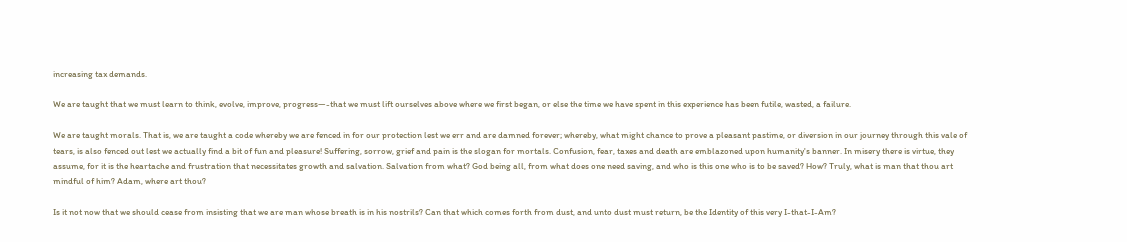increasing tax demands.

We are taught that we must learn to think, evolve, improve, progress—-that we must lift ourselves above where we first began, or else the time we have spent in this experience has been futile, wasted, a failure.

We are taught morals. That is, we are taught a code whereby we are fenced in for our protection lest we err and are damned forever; whereby, what might chance to prove a pleasant pastime, or diversion in our journey through this vale of tears, is also fenced out lest we actually find a bit of fun and pleasure! Suffering, sorrow, grief and pain is the slogan for mortals. Confusion, fear, taxes and death are emblazoned upon humanity's banner. In misery there is virtue, they assume, for it is the heartache and frustration that necessitates growth and salvation. Salvation from what? God being all, from what does one need saving, and who is this one who is to be saved? How? Truly, what is man that thou art mindful of him? Adam, where art thou?

Is it not now that we should cease from insisting that we are man whose breath is in his nostrils? Can that which comes forth from dust, and unto dust must return, be the Identity of this very I-that-I-Am?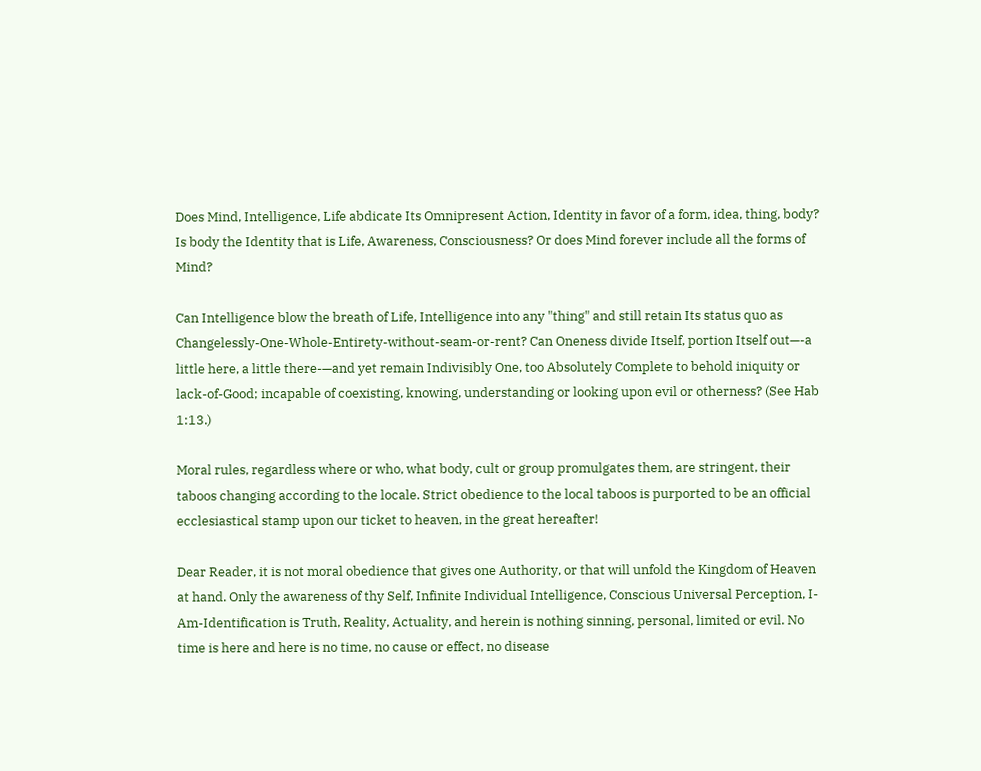Does Mind, Intelligence, Life abdicate Its Omnipresent Action, Identity in favor of a form, idea, thing, body? Is body the Identity that is Life, Awareness, Consciousness? Or does Mind forever include all the forms of Mind?

Can Intelligence blow the breath of Life, Intelligence into any "thing" and still retain Its status quo as Changelessly-One-Whole-Entirety-without-seam-or-rent? Can Oneness divide Itself, portion Itself out—-a little here, a little there-—and yet remain Indivisibly One, too Absolutely Complete to behold iniquity or lack-of-Good; incapable of coexisting, knowing, understanding or looking upon evil or otherness? (See Hab 1:13.)

Moral rules, regardless where or who, what body, cult or group promulgates them, are stringent, their taboos changing according to the locale. Strict obedience to the local taboos is purported to be an official ecclesiastical stamp upon our ticket to heaven, in the great hereafter!

Dear Reader, it is not moral obedience that gives one Authority, or that will unfold the Kingdom of Heaven at hand. Only the awareness of thy Self, Infinite Individual Intelligence, Conscious Universal Perception, I-Am-Identification is Truth, Reality, Actuality, and herein is nothing sinning, personal, limited or evil. No time is here and here is no time, no cause or effect, no disease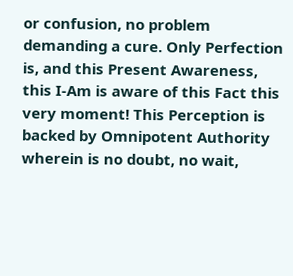or confusion, no problem demanding a cure. Only Perfection is, and this Present Awareness, this I-Am is aware of this Fact this very moment! This Perception is backed by Omnipotent Authority wherein is no doubt, no wait,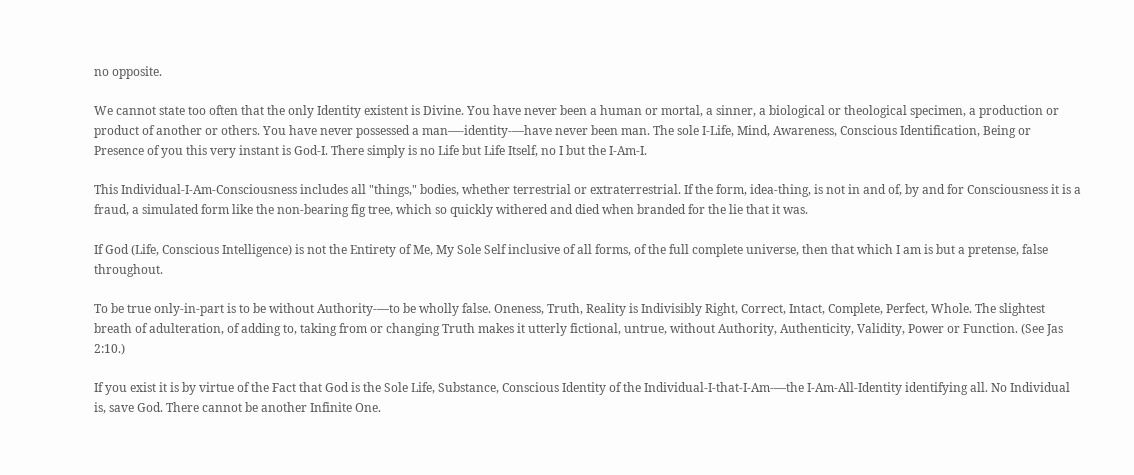no opposite.

We cannot state too often that the only Identity existent is Divine. You have never been a human or mortal, a sinner, a biological or theological specimen, a production or product of another or others. You have never possessed a man—-identity-—have never been man. The sole I-Life, Mind, Awareness, Conscious Identification, Being or Presence of you this very instant is God-I. There simply is no Life but Life Itself, no I but the I-Am-I.

This Individual-I-Am-Consciousness includes all "things," bodies, whether terrestrial or extraterrestrial. If the form, idea-thing, is not in and of, by and for Consciousness it is a fraud, a simulated form like the non-bearing fig tree, which so quickly withered and died when branded for the lie that it was.

If God (Life, Conscious Intelligence) is not the Entirety of Me, My Sole Self inclusive of all forms, of the full complete universe, then that which I am is but a pretense, false throughout.

To be true only-in-part is to be without Authority-—to be wholly false. Oneness, Truth, Reality is Indivisibly Right, Correct, Intact, Complete, Perfect, Whole. The slightest breath of adulteration, of adding to, taking from or changing Truth makes it utterly fictional, untrue, without Authority, Authenticity, Validity, Power or Function. (See Jas 2:10.)

If you exist it is by virtue of the Fact that God is the Sole Life, Substance, Conscious Identity of the Individual-I-that-I-Am-—the I-Am-All-Identity identifying all. No Individual is, save God. There cannot be another Infinite One.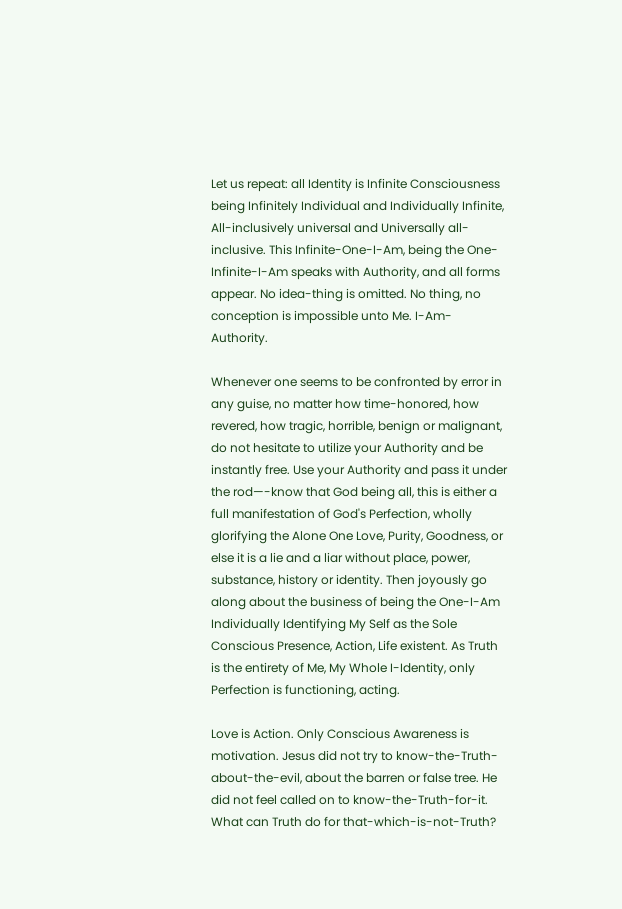Let us repeat: all Identity is Infinite Consciousness being Infinitely Individual and Individually Infinite, All-inclusively universal and Universally all-inclusive. This Infinite-One-I-Am, being the One-Infinite-I-Am speaks with Authority, and all forms appear. No idea-thing is omitted. No thing, no conception is impossible unto Me. I-Am-Authority.

Whenever one seems to be confronted by error in any guise, no matter how time-honored, how revered, how tragic, horrible, benign or malignant, do not hesitate to utilize your Authority and be instantly free. Use your Authority and pass it under the rod—-know that God being all, this is either a full manifestation of God's Perfection, wholly glorifying the Alone One Love, Purity, Goodness, or else it is a lie and a liar without place, power, substance, history or identity. Then joyously go along about the business of being the One-I-Am Individually Identifying My Self as the Sole Conscious Presence, Action, Life existent. As Truth is the entirety of Me, My Whole I-Identity, only Perfection is functioning, acting.

Love is Action. Only Conscious Awareness is motivation. Jesus did not try to know-the-Truth-about-the-evil, about the barren or false tree. He did not feel called on to know-the-Truth-for-it. What can Truth do for that-which-is-not-Truth?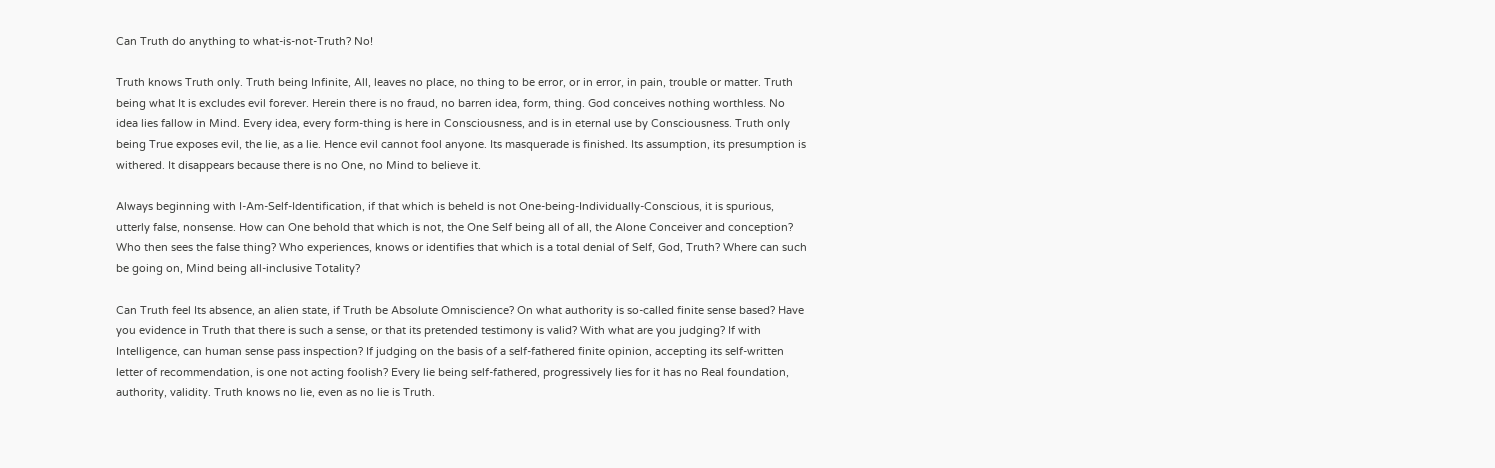Can Truth do anything to what-is-not-Truth? No!

Truth knows Truth only. Truth being Infinite, All, leaves no place, no thing to be error, or in error, in pain, trouble or matter. Truth being what It is excludes evil forever. Herein there is no fraud, no barren idea, form, thing. God conceives nothing worthless. No idea lies fallow in Mind. Every idea, every form-thing is here in Consciousness, and is in eternal use by Consciousness. Truth only being True exposes evil, the lie, as a lie. Hence evil cannot fool anyone. Its masquerade is finished. Its assumption, its presumption is withered. It disappears because there is no One, no Mind to believe it.

Always beginning with I-Am-Self-Identification, if that which is beheld is not One-being-Individually-Conscious, it is spurious, utterly false, nonsense. How can One behold that which is not, the One Self being all of all, the Alone Conceiver and conception? Who then sees the false thing? Who experiences, knows or identifies that which is a total denial of Self, God, Truth? Where can such be going on, Mind being all-inclusive Totality?

Can Truth feel Its absence, an alien state, if Truth be Absolute Omniscience? On what authority is so-called finite sense based? Have you evidence in Truth that there is such a sense, or that its pretended testimony is valid? With what are you judging? If with Intelligence, can human sense pass inspection? If judging on the basis of a self-fathered finite opinion, accepting its self-written letter of recommendation, is one not acting foolish? Every lie being self-fathered, progressively lies for it has no Real foundation, authority, validity. Truth knows no lie, even as no lie is Truth.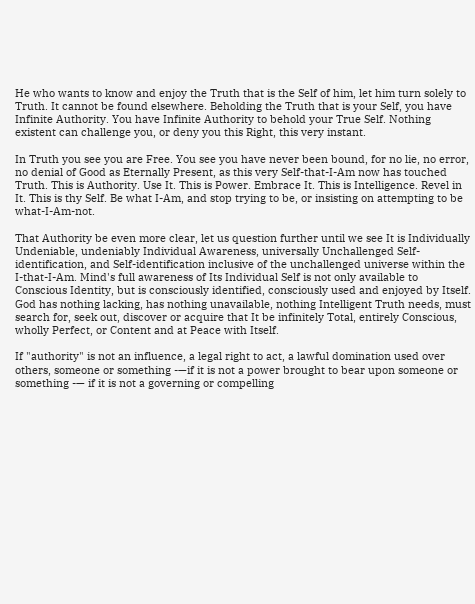He who wants to know and enjoy the Truth that is the Self of him, let him turn solely to Truth. It cannot be found elsewhere. Beholding the Truth that is your Self, you have Infinite Authority. You have Infinite Authority to behold your True Self. Nothing existent can challenge you, or deny you this Right, this very instant.

In Truth you see you are Free. You see you have never been bound, for no lie, no error, no denial of Good as Eternally Present, as this very Self-that-I-Am now has touched Truth. This is Authority. Use It. This is Power. Embrace It. This is Intelligence. Revel in It. This is thy Self. Be what I-Am, and stop trying to be, or insisting on attempting to be what-I-Am-not.

That Authority be even more clear, let us question further until we see It is Individually Undeniable, undeniably Individual Awareness, universally Unchallenged Self-identification, and Self-identification inclusive of the unchallenged universe within the I-that-I-Am. Mind's full awareness of Its Individual Self is not only available to Conscious Identity, but is consciously identified, consciously used and enjoyed by Itself. God has nothing lacking, has nothing unavailable, nothing Intelligent Truth needs, must search for, seek out, discover or acquire that It be infinitely Total, entirely Conscious, wholly Perfect, or Content and at Peace with Itself.

If "authority" is not an influence, a legal right to act, a lawful domination used over others, someone or something -—if it is not a power brought to bear upon someone or something -— if it is not a governing or compelling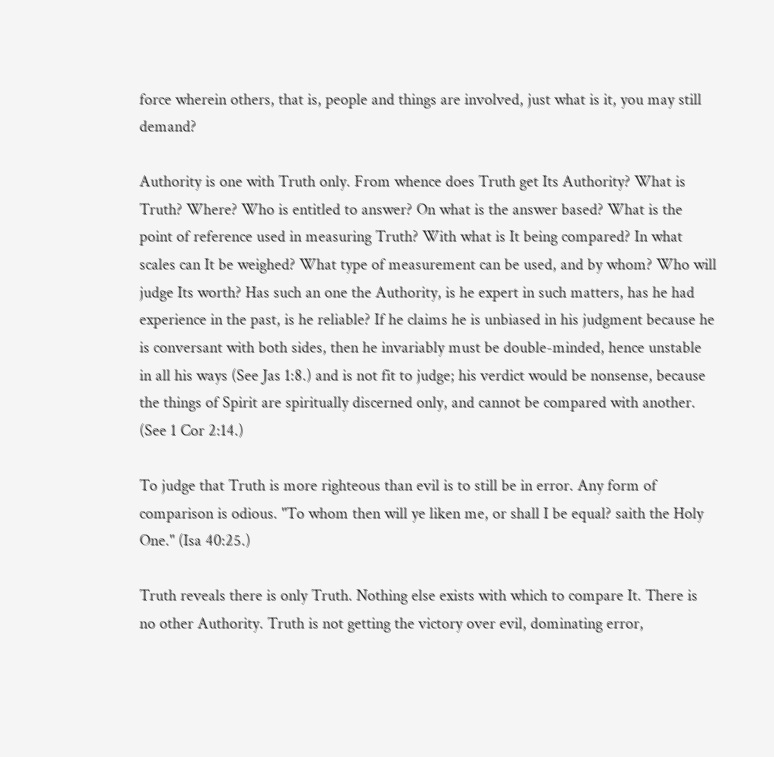force wherein others, that is, people and things are involved, just what is it, you may still demand?

Authority is one with Truth only. From whence does Truth get Its Authority? What is Truth? Where? Who is entitled to answer? On what is the answer based? What is the point of reference used in measuring Truth? With what is It being compared? In what scales can It be weighed? What type of measurement can be used, and by whom? Who will judge Its worth? Has such an one the Authority, is he expert in such matters, has he had experience in the past, is he reliable? If he claims he is unbiased in his judgment because he is conversant with both sides, then he invariably must be double-minded, hence unstable in all his ways (See Jas 1:8.) and is not fit to judge; his verdict would be nonsense, because the things of Spirit are spiritually discerned only, and cannot be compared with another. (See 1 Cor 2:14.)

To judge that Truth is more righteous than evil is to still be in error. Any form of comparison is odious. "To whom then will ye liken me, or shall I be equal? saith the Holy One." (Isa 40:25.)

Truth reveals there is only Truth. Nothing else exists with which to compare It. There is no other Authority. Truth is not getting the victory over evil, dominating error,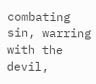combating sin, warring with the devil,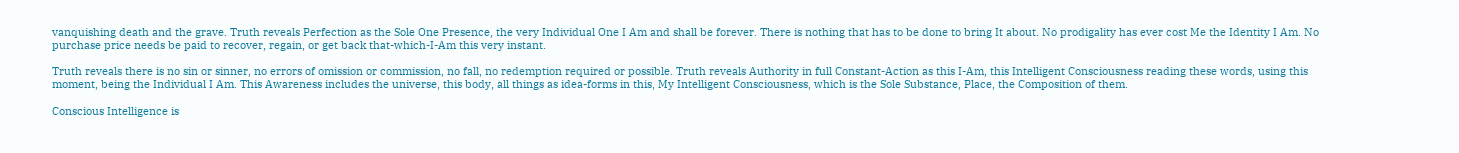vanquishing death and the grave. Truth reveals Perfection as the Sole One Presence, the very Individual One I Am and shall be forever. There is nothing that has to be done to bring It about. No prodigality has ever cost Me the Identity I Am. No purchase price needs be paid to recover, regain, or get back that-which-I-Am this very instant.

Truth reveals there is no sin or sinner, no errors of omission or commission, no fall, no redemption required or possible. Truth reveals Authority in full Constant-Action as this I-Am, this Intelligent Consciousness reading these words, using this moment, being the Individual I Am. This Awareness includes the universe, this body, all things as idea-forms in this, My Intelligent Consciousness, which is the Sole Substance, Place, the Composition of them.

Conscious Intelligence is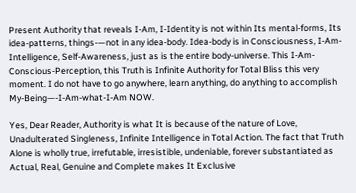Present Authority that reveals I-Am, I-Identity is not within Its mental-forms, Its idea-patterns, things-—not in any idea-body. Idea-body is in Consciousness, I-Am-Intelligence, Self-Awareness, just as is the entire body-universe. This I-Am-Conscious-Perception, this Truth is Infinite Authority for Total Bliss this very moment. I do not have to go anywhere, learn anything, do anything to accomplish My-Being—-I-Am-what-I-Am NOW.

Yes, Dear Reader, Authority is what It is because of the nature of Love, Unadulterated Singleness, Infinite Intelligence in Total Action. The fact that Truth Alone is wholly true, irrefutable, irresistible, undeniable, forever substantiated as Actual, Real, Genuine and Complete makes It Exclusive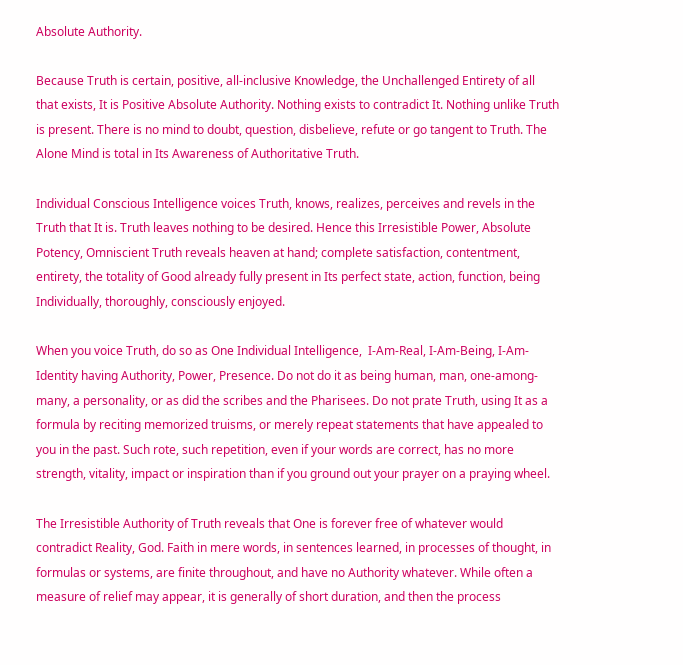Absolute Authority.

Because Truth is certain, positive, all-inclusive Knowledge, the Unchallenged Entirety of all that exists, It is Positive Absolute Authority. Nothing exists to contradict It. Nothing unlike Truth is present. There is no mind to doubt, question, disbelieve, refute or go tangent to Truth. The Alone Mind is total in Its Awareness of Authoritative Truth.

Individual Conscious Intelligence voices Truth, knows, realizes, perceives and revels in the Truth that It is. Truth leaves nothing to be desired. Hence this Irresistible Power, Absolute Potency, Omniscient Truth reveals heaven at hand; complete satisfaction, contentment, entirety, the totality of Good already fully present in Its perfect state, action, function, being Individually, thoroughly, consciously enjoyed.

When you voice Truth, do so as One Individual Intelligence,  I-Am-Real, I-Am-Being, I-Am-Identity having Authority, Power, Presence. Do not do it as being human, man, one-among-many, a personality, or as did the scribes and the Pharisees. Do not prate Truth, using It as a formula by reciting memorized truisms, or merely repeat statements that have appealed to you in the past. Such rote, such repetition, even if your words are correct, has no more strength, vitality, impact or inspiration than if you ground out your prayer on a praying wheel.

The Irresistible Authority of Truth reveals that One is forever free of whatever would contradict Reality, God. Faith in mere words, in sentences learned, in processes of thought, in formulas or systems, are finite throughout, and have no Authority whatever. While often a measure of relief may appear, it is generally of short duration, and then the process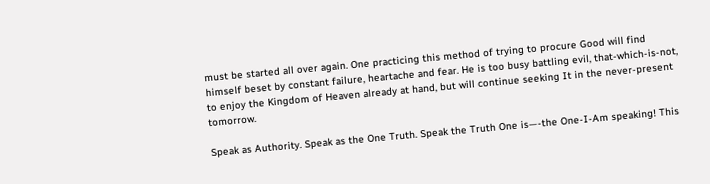must be started all over again. One practicing this method of trying to procure Good will find himself beset by constant failure, heartache and fear. He is too busy battling evil, that-which-is-not, to enjoy the Kingdom of Heaven already at hand, but will continue seeking It in the never-present tomorrow.

Speak as Authority. Speak as the One Truth. Speak the Truth One is—-the One-I-Am speaking! This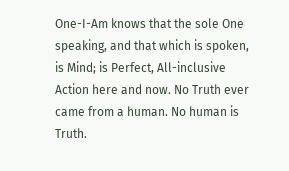One-I-Am knows that the sole One speaking, and that which is spoken, is Mind; is Perfect, All-inclusive Action here and now. No Truth ever came from a human. No human is Truth.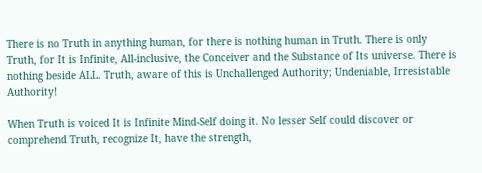There is no Truth in anything human, for there is nothing human in Truth. There is only Truth, for It is Infinite, All-inclusive, the Conceiver and the Substance of Its universe. There is nothing beside ALL. Truth, aware of this is Unchallenged Authority; Undeniable, Irresistable Authority!

When Truth is voiced It is Infinite Mind-Self doing it. No lesser Self could discover or comprehend Truth, recognize It, have the strength,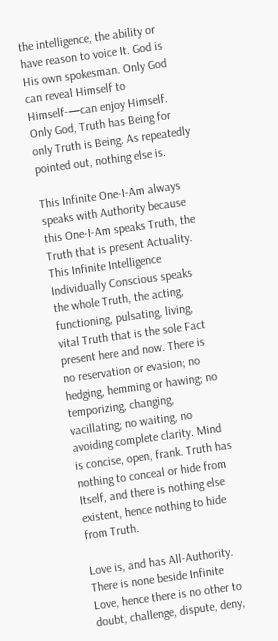the intelligence, the ability or have reason to voice It. God is His own spokesman. Only God can reveal Himself to Himself-—can enjoy Himself. Only God, Truth has Being for only Truth is Being. As repeatedly pointed out, nothing else is.

This Infinite One-I-Am always speaks with Authority because this One-I-Am speaks Truth, the Truth that is present Actuality. This Infinite Intelligence Individually Conscious speaks the whole Truth, the acting, functioning, pulsating, living, vital Truth that is the sole Fact present here and now. There is no reservation or evasion; no hedging, hemming or hawing; no temporizing, changing, vacillating; no waiting, no avoiding complete clarity. Mind is concise, open, frank. Truth has nothing to conceal or hide from Itself, and there is nothing else existent, hence nothing to hide from Truth.

Love is, and has All-Authority. There is none beside Infinite Love, hence there is no other to doubt, challenge, dispute, deny,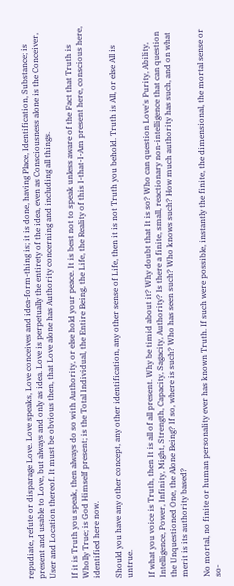repudiate, refute or disparage Love. Love speaks, Love conceives and idea-form-thing is; it is done, having Place, Identification, Substance; is present and usable to Love, but always and only as idea. Love is perpetually the entirety of the idea, even as Consciousness alone is the Conceiver, User and Location thereof. It must be obvious then, that Love alone has Authority concerning and including all things.

If it is Truth you speak, then always do so with Authority, or else hold your peace. It is best not to speak unless aware of the Fact that Truth is Wholly True; is God Himself present; is the Total Individual, the Entire Being, the Life, the Reality of this I-that-I-Am present here, conscious here, identified here now.

Should you have any other concept, any other identification, any other sense of Life, then it is not Truth you behold. Truth is All, or else All is untrue.

If what you voice is Truth, then It is all of all present. Why be timid about it? Why doubt that It is so? Who can question Love's Purity, Ability, Intelligence, Power, Infinity, Might, Strength, Capacity, Sagacity, Authority? Is there a finite, small, reactionary non-intelligence that can question the Unquestioned One, the Alone Being? If so, where is such? Who has seen such? Who knows such? How much authority has such, and on what merit is its authority based?

No mortal, no finite or human personality ever has known Truth. If such were possible, instantly the finite, the dimensional, the mortal sense or so-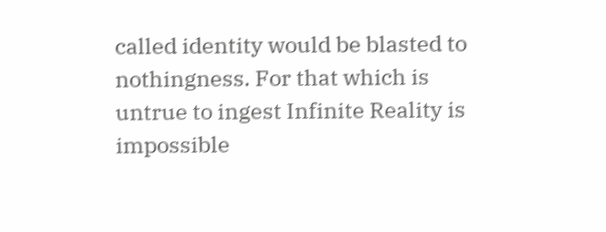called identity would be blasted to nothingness. For that which is untrue to ingest Infinite Reality is impossible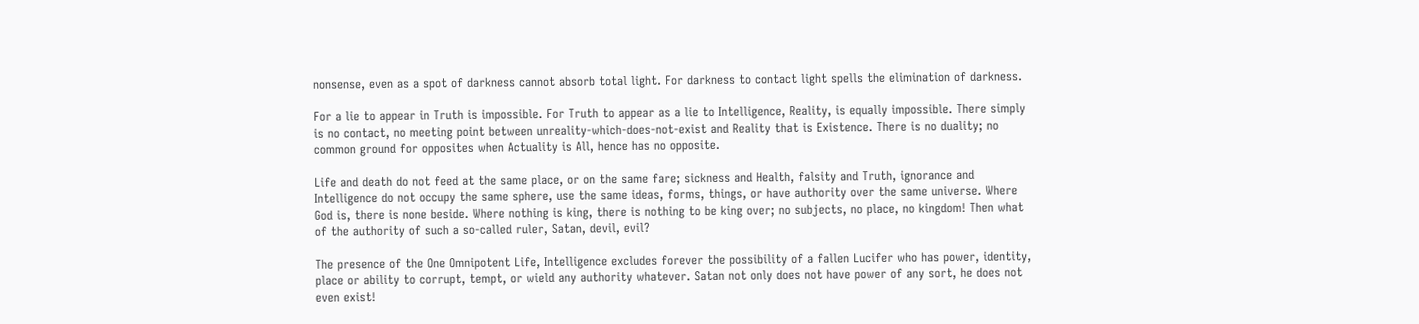nonsense, even as a spot of darkness cannot absorb total light. For darkness to contact light spells the elimination of darkness.

For a lie to appear in Truth is impossible. For Truth to appear as a lie to Intelligence, Reality, is equally impossible. There simply is no contact, no meeting point between unreality-which-does-not-exist and Reality that is Existence. There is no duality; no common ground for opposites when Actuality is All, hence has no opposite.

Life and death do not feed at the same place, or on the same fare; sickness and Health, falsity and Truth, ignorance and Intelligence do not occupy the same sphere, use the same ideas, forms, things, or have authority over the same universe. Where God is, there is none beside. Where nothing is king, there is nothing to be king over; no subjects, no place, no kingdom! Then what of the authority of such a so-called ruler, Satan, devil, evil?

The presence of the One Omnipotent Life, Intelligence excludes forever the possibility of a fallen Lucifer who has power, identity, place or ability to corrupt, tempt, or wield any authority whatever. Satan not only does not have power of any sort, he does not even exist!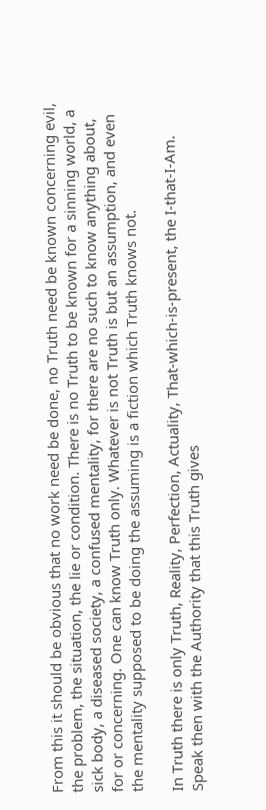From this it should be obvious that no work need be done, no Truth need be known concerning evil, the problem, the situation, the lie or condition. There is no Truth to be known for a sinning world, a sick body, a diseased society, a confused mentality, for there are no such to know anything about, for or concerning. One can know Truth only. Whatever is not Truth is but an assumption, and even the mentality supposed to be doing the assuming is a fiction which Truth knows not.

In Truth there is only Truth, Reality, Perfection, Actuality, That-which-is-present, the I-that-I-Am. Speak then with the Authority that this Truth gives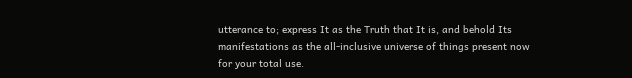utterance to; express It as the Truth that It is, and behold Its manifestations as the all-inclusive universe of things present now for your total use.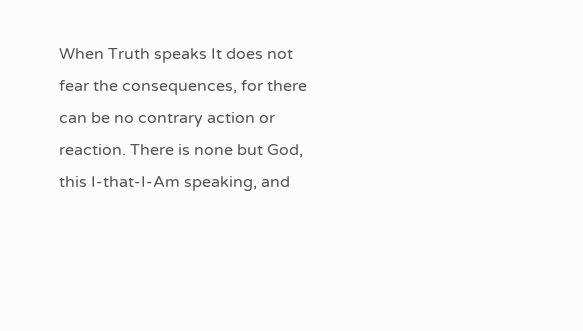When Truth speaks It does not fear the consequences, for there can be no contrary action or reaction. There is none but God, this I-that-I-Am speaking, and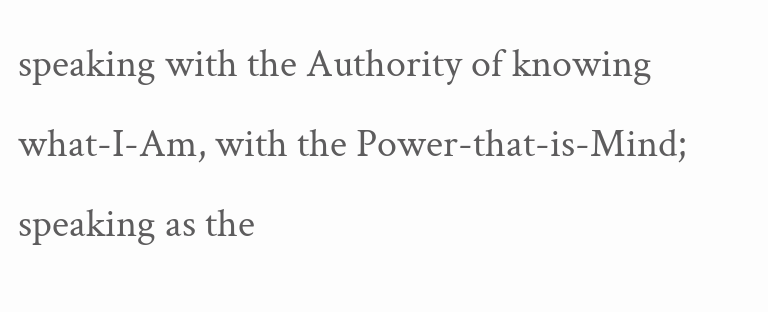speaking with the Authority of knowing what-I-Am, with the Power-that-is-Mind; speaking as the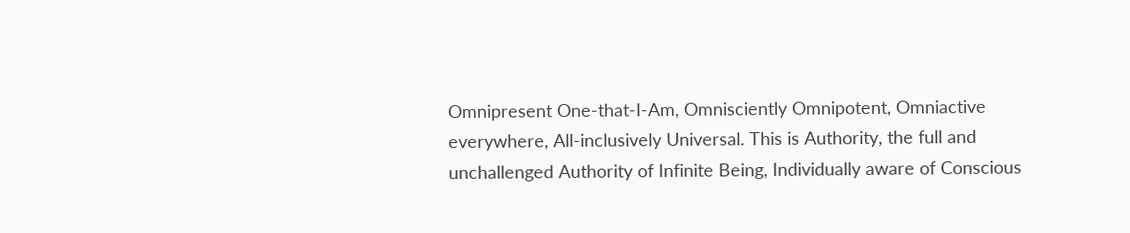Omnipresent One-that-I-Am, Omnisciently Omnipotent, Omniactive everywhere, All-inclusively Universal. This is Authority, the full and unchallenged Authority of Infinite Being, Individually aware of Conscious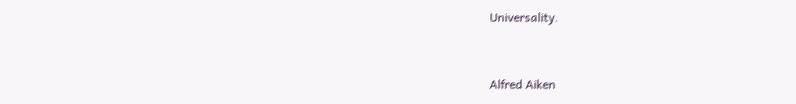Universality.


Alfred Aiken